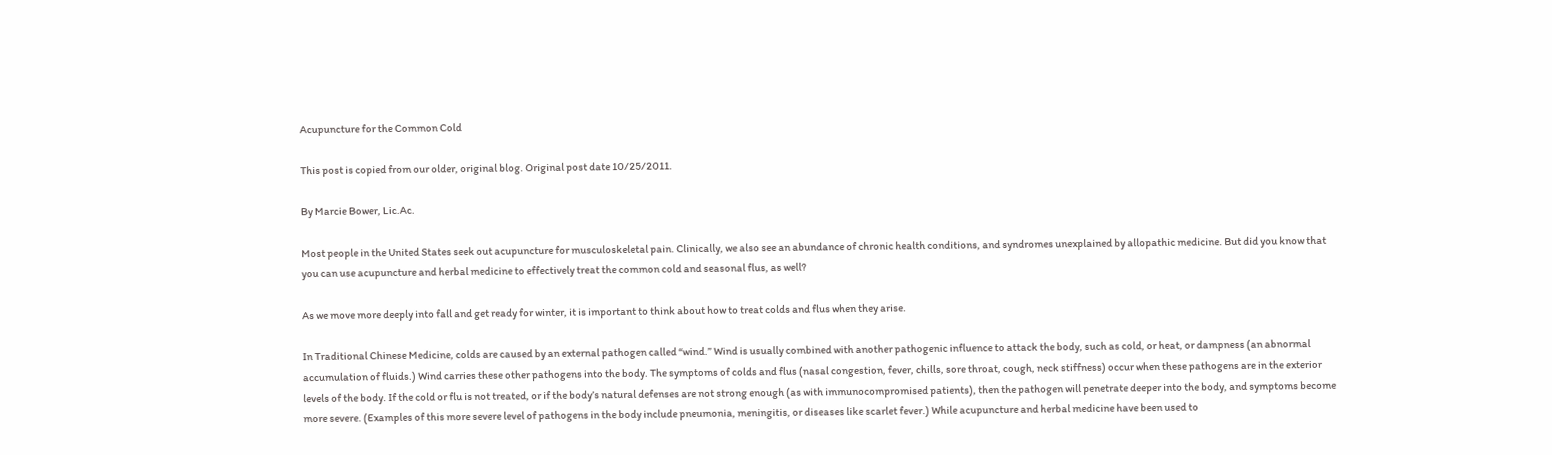Acupuncture for the Common Cold

This post is copied from our older, original blog. Original post date 10/25/2011.

By Marcie Bower, Lic.Ac.

Most people in the United States seek out acupuncture for musculoskeletal pain. Clinically, we also see an abundance of chronic health conditions, and syndromes unexplained by allopathic medicine. But did you know that you can use acupuncture and herbal medicine to effectively treat the common cold and seasonal flus, as well?

As we move more deeply into fall and get ready for winter, it is important to think about how to treat colds and flus when they arise.

In Traditional Chinese Medicine, colds are caused by an external pathogen called “wind.” Wind is usually combined with another pathogenic influence to attack the body, such as cold, or heat, or dampness (an abnormal accumulation of fluids.) Wind carries these other pathogens into the body. The symptoms of colds and flus (nasal congestion, fever, chills, sore throat, cough, neck stiffness) occur when these pathogens are in the exterior levels of the body. If the cold or flu is not treated, or if the body’s natural defenses are not strong enough (as with immunocompromised patients), then the pathogen will penetrate deeper into the body, and symptoms become more severe. (Examples of this more severe level of pathogens in the body include pneumonia, meningitis, or diseases like scarlet fever.) While acupuncture and herbal medicine have been used to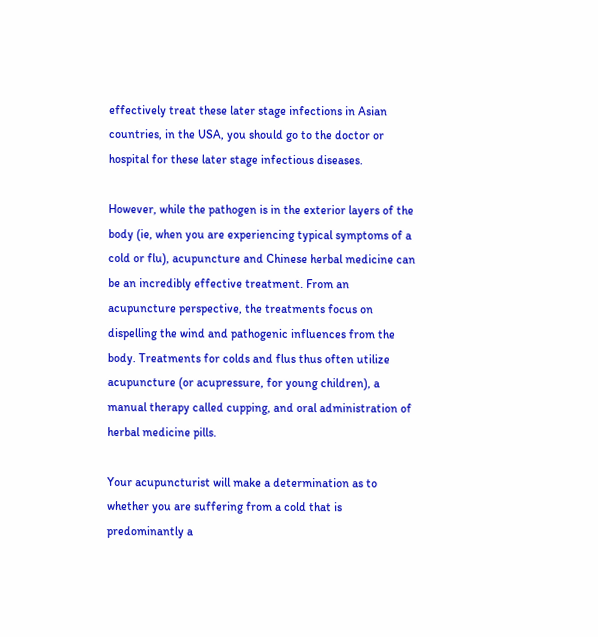effectively treat these later stage infections in Asian countries, in the USA, you should go to the doctor or hospital for these later stage infectious diseases.

However, while the pathogen is in the exterior layers of the body (ie, when you are experiencing typical symptoms of a cold or flu), acupuncture and Chinese herbal medicine can be an incredibly effective treatment. From an acupuncture perspective, the treatments focus on dispelling the wind and pathogenic influences from the body. Treatments for colds and flus thus often utilize acupuncture (or acupressure, for young children), a manual therapy called cupping, and oral administration of herbal medicine pills.

Your acupuncturist will make a determination as to whether you are suffering from a cold that is predominantly a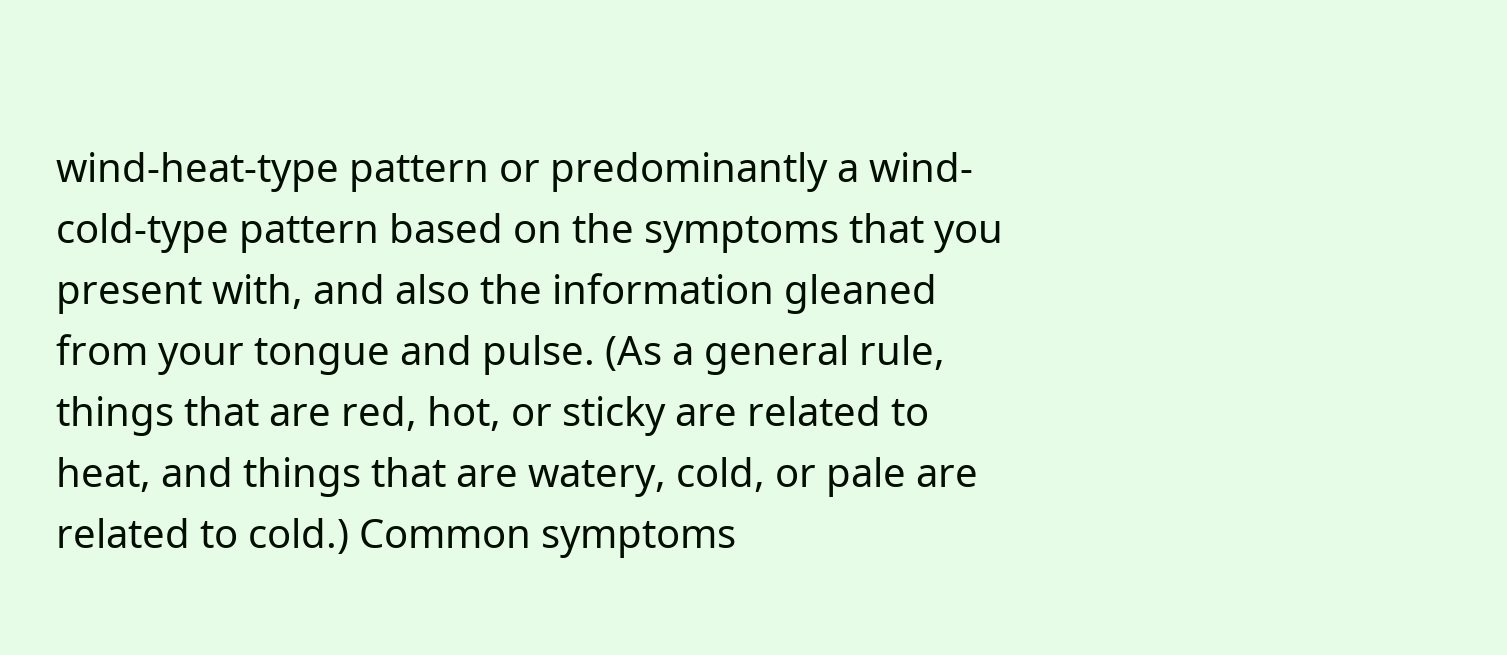wind-heat-type pattern or predominantly a wind-cold-type pattern based on the symptoms that you present with, and also the information gleaned from your tongue and pulse. (As a general rule, things that are red, hot, or sticky are related to heat, and things that are watery, cold, or pale are related to cold.) Common symptoms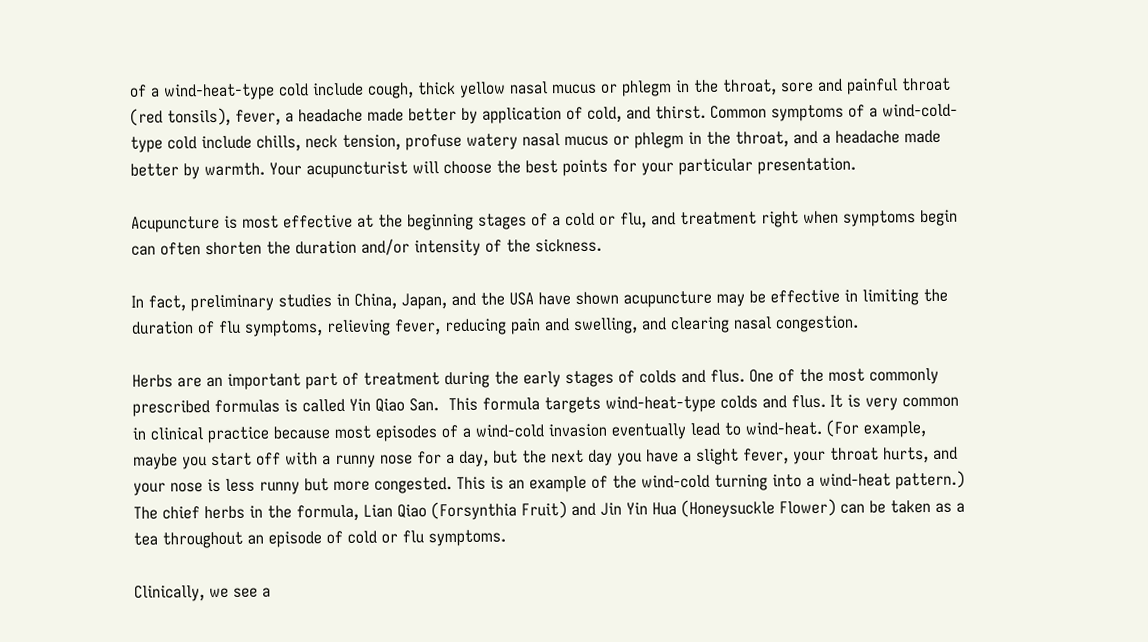of a wind-heat-type cold include cough, thick yellow nasal mucus or phlegm in the throat, sore and painful throat (red tonsils), fever, a headache made better by application of cold, and thirst. Common symptoms of a wind-cold-type cold include chills, neck tension, profuse watery nasal mucus or phlegm in the throat, and a headache made better by warmth. Your acupuncturist will choose the best points for your particular presentation.

Acupuncture is most effective at the beginning stages of a cold or flu, and treatment right when symptoms begin can often shorten the duration and/or intensity of the sickness.

In fact, preliminary studies in China, Japan, and the USA have shown acupuncture may be effective in limiting the duration of flu symptoms, relieving fever, reducing pain and swelling, and clearing nasal congestion.

Herbs are an important part of treatment during the early stages of colds and flus. One of the most commonly prescribed formulas is called Yin Qiao San.  This formula targets wind-heat-type colds and flus. It is very common in clinical practice because most episodes of a wind-cold invasion eventually lead to wind-heat. (For example, maybe you start off with a runny nose for a day, but the next day you have a slight fever, your throat hurts, and your nose is less runny but more congested. This is an example of the wind-cold turning into a wind-heat pattern.) The chief herbs in the formula, Lian Qiao (Forsynthia Fruit) and Jin Yin Hua (Honeysuckle Flower) can be taken as a tea throughout an episode of cold or flu symptoms.

Clinically, we see a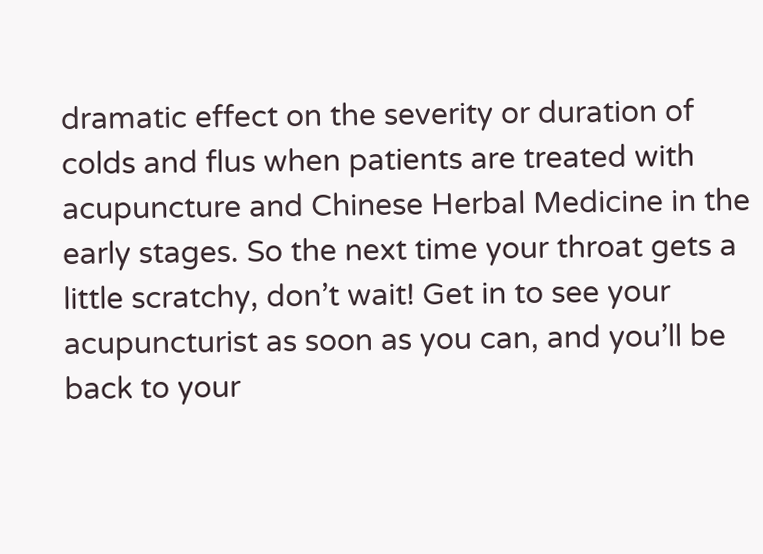dramatic effect on the severity or duration of colds and flus when patients are treated with acupuncture and Chinese Herbal Medicine in the early stages. So the next time your throat gets a little scratchy, don’t wait! Get in to see your acupuncturist as soon as you can, and you’ll be back to your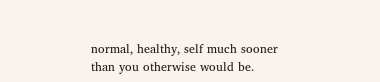normal, healthy, self much sooner than you otherwise would be.